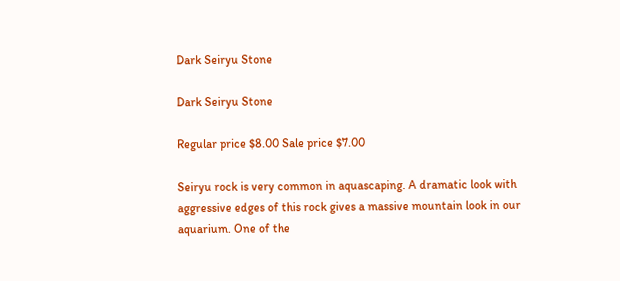Dark Seiryu Stone

Dark Seiryu Stone

Regular price $8.00 Sale price $7.00

Seiryu rock is very common in aquascaping. A dramatic look with aggressive edges of this rock gives a massive mountain look in our aquarium. One of the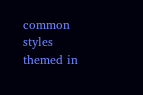common styles themed in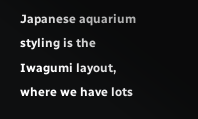Japanese aquarium styling is the Iwagumi layout, where we have lots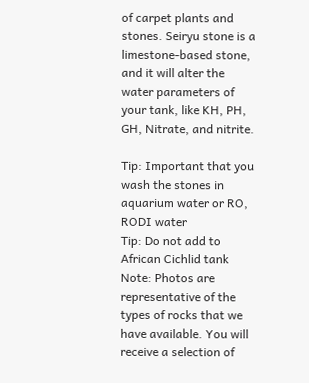of carpet plants and stones. Seiryu stone is a limestone-based stone, and it will alter the water parameters of your tank, like KH, PH, GH, Nitrate, and nitrite.

Tip: Important that you wash the stones in aquarium water or RO, RODI water
Tip: Do not add to African Cichlid tank
Note: Photos are representative of the types of rocks that we have available. You will receive a selection of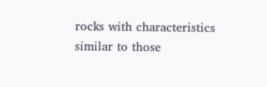rocks with characteristics similar to those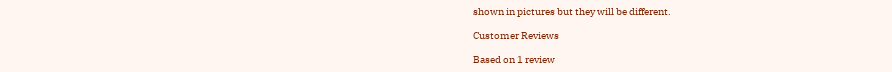shown in pictures but they will be different.

Customer Reviews

Based on 1 review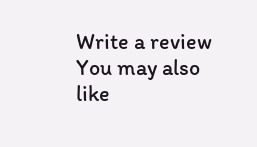Write a review
You may also like